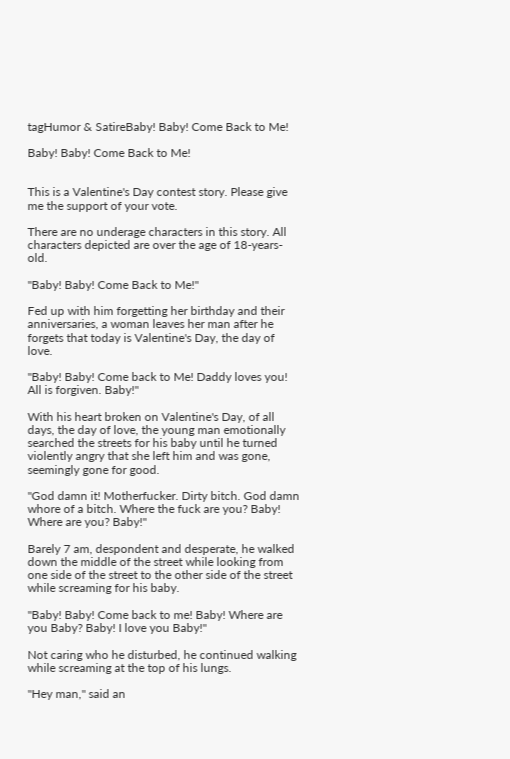tagHumor & SatireBaby! Baby! Come Back to Me!

Baby! Baby! Come Back to Me!


This is a Valentine's Day contest story. Please give me the support of your vote.

There are no underage characters in this story. All characters depicted are over the age of 18-years-old.

"Baby! Baby! Come Back to Me!"

Fed up with him forgetting her birthday and their anniversaries, a woman leaves her man after he forgets that today is Valentine's Day, the day of love.

"Baby! Baby! Come back to Me! Daddy loves you! All is forgiven. Baby!"

With his heart broken on Valentine's Day, of all days, the day of love, the young man emotionally searched the streets for his baby until he turned violently angry that she left him and was gone, seemingly gone for good.

"God damn it! Motherfucker. Dirty bitch. God damn whore of a bitch. Where the fuck are you? Baby! Where are you? Baby!"

Barely 7 am, despondent and desperate, he walked down the middle of the street while looking from one side of the street to the other side of the street while screaming for his baby.

"Baby! Baby! Come back to me! Baby! Where are you Baby? Baby! I love you Baby!"

Not caring who he disturbed, he continued walking while screaming at the top of his lungs.

"Hey man," said an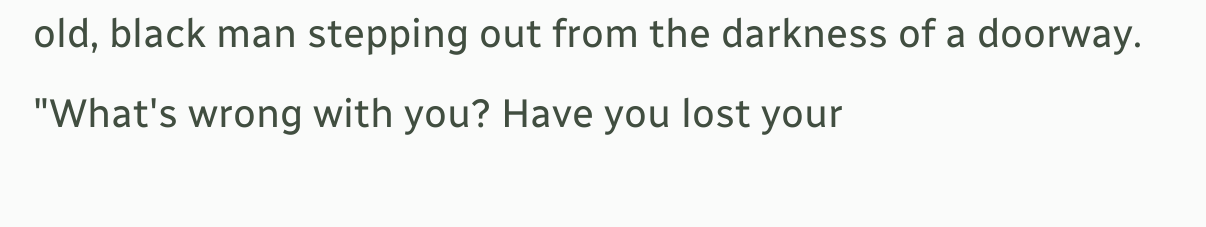old, black man stepping out from the darkness of a doorway. "What's wrong with you? Have you lost your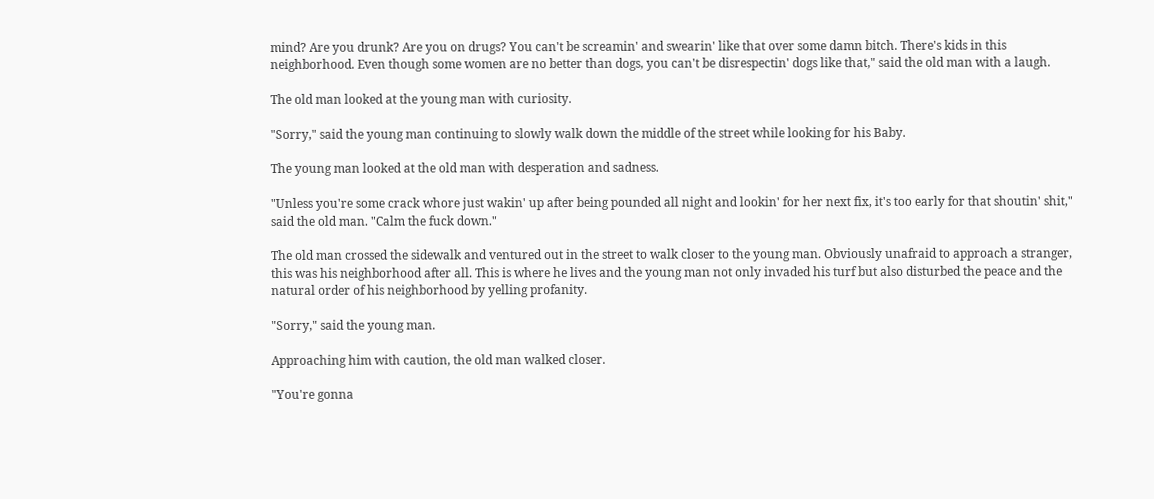mind? Are you drunk? Are you on drugs? You can't be screamin' and swearin' like that over some damn bitch. There's kids in this neighborhood. Even though some women are no better than dogs, you can't be disrespectin' dogs like that," said the old man with a laugh.

The old man looked at the young man with curiosity.

"Sorry," said the young man continuing to slowly walk down the middle of the street while looking for his Baby.

The young man looked at the old man with desperation and sadness.

"Unless you're some crack whore just wakin' up after being pounded all night and lookin' for her next fix, it's too early for that shoutin' shit," said the old man. "Calm the fuck down."

The old man crossed the sidewalk and ventured out in the street to walk closer to the young man. Obviously unafraid to approach a stranger, this was his neighborhood after all. This is where he lives and the young man not only invaded his turf but also disturbed the peace and the natural order of his neighborhood by yelling profanity.

"Sorry," said the young man.

Approaching him with caution, the old man walked closer.

"You're gonna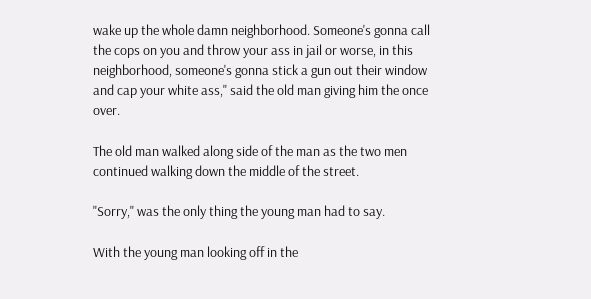wake up the whole damn neighborhood. Someone's gonna call the cops on you and throw your ass in jail or worse, in this neighborhood, someone's gonna stick a gun out their window and cap your white ass," said the old man giving him the once over.

The old man walked along side of the man as the two men continued walking down the middle of the street.

"Sorry," was the only thing the young man had to say.

With the young man looking off in the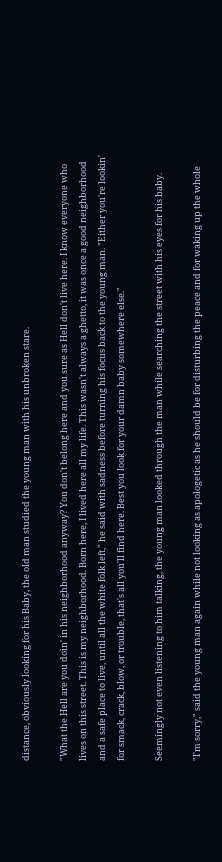distance, obviously looking for his Baby, the old man studied the young man with his unbroken stare.

"What the Hell are you doin' in his neighborhood anyway? You don't belong here and you sure as Hell don't live here. I know everyone who lives on this street. This is my neighborhood. Born here, I lived here all my life. This wasn't always a ghetto, it was once a good neighborhood and a safe place to live, until all the white folk left," he said with sadness before turning his focus back to the young man. "Either you're lookin' for smack, crack, blow, or trouble, that's all you'll find here. Best you look for your damn baby somewhere else."

Seemingly not even listening to him talking, the young man looked through the man while searching the street with his eyes for his baby.

"I'm sorry," said the young man again while not looking as apologetic as he should be for disturbing the peace and for waking up the whole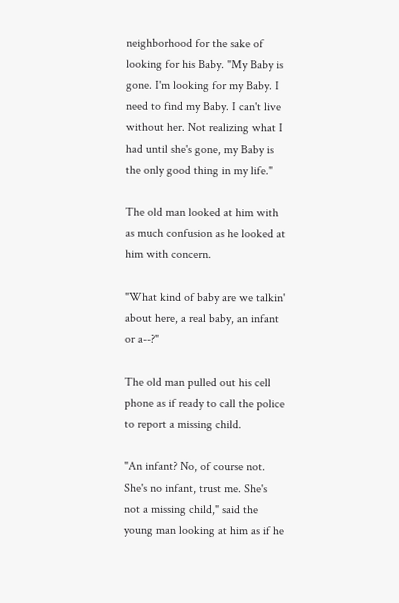neighborhood for the sake of looking for his Baby. "My Baby is gone. I'm looking for my Baby. I need to find my Baby. I can't live without her. Not realizing what I had until she's gone, my Baby is the only good thing in my life."

The old man looked at him with as much confusion as he looked at him with concern.

"What kind of baby are we talkin' about here, a real baby, an infant or a--?"

The old man pulled out his cell phone as if ready to call the police to report a missing child.

"An infant? No, of course not. She's no infant, trust me. She's not a missing child," said the young man looking at him as if he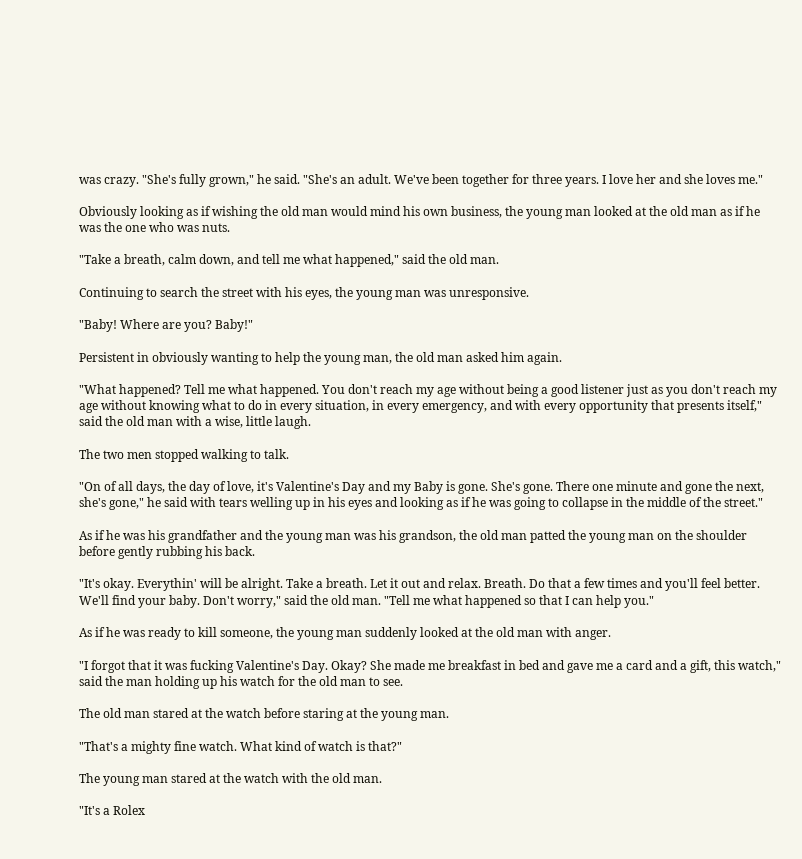was crazy. "She's fully grown," he said. "She's an adult. We've been together for three years. I love her and she loves me."

Obviously looking as if wishing the old man would mind his own business, the young man looked at the old man as if he was the one who was nuts.

"Take a breath, calm down, and tell me what happened," said the old man.

Continuing to search the street with his eyes, the young man was unresponsive.

"Baby! Where are you? Baby!"

Persistent in obviously wanting to help the young man, the old man asked him again.

"What happened? Tell me what happened. You don't reach my age without being a good listener just as you don't reach my age without knowing what to do in every situation, in every emergency, and with every opportunity that presents itself," said the old man with a wise, little laugh.

The two men stopped walking to talk.

"On of all days, the day of love, it's Valentine's Day and my Baby is gone. She's gone. There one minute and gone the next, she's gone," he said with tears welling up in his eyes and looking as if he was going to collapse in the middle of the street."

As if he was his grandfather and the young man was his grandson, the old man patted the young man on the shoulder before gently rubbing his back.

"It's okay. Everythin' will be alright. Take a breath. Let it out and relax. Breath. Do that a few times and you'll feel better. We'll find your baby. Don't worry," said the old man. "Tell me what happened so that I can help you."

As if he was ready to kill someone, the young man suddenly looked at the old man with anger.

"I forgot that it was fucking Valentine's Day. Okay? She made me breakfast in bed and gave me a card and a gift, this watch," said the man holding up his watch for the old man to see.

The old man stared at the watch before staring at the young man.

"That's a mighty fine watch. What kind of watch is that?"

The young man stared at the watch with the old man.

"It's a Rolex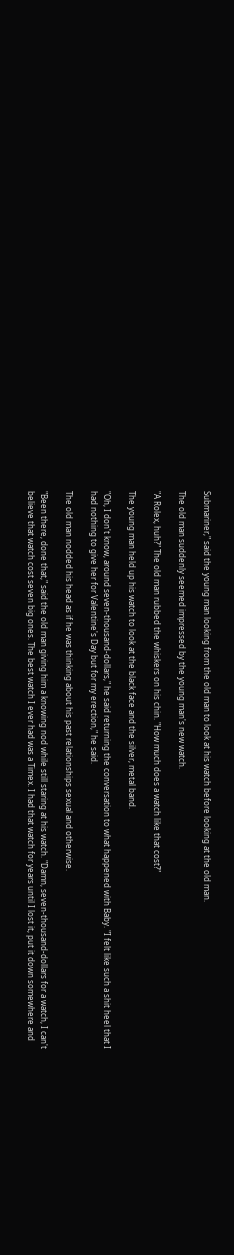Submariner," said the young man looking from the old man to look at his watch before looking at the old man.

The old man suddenly seemed impressed by the young man's new watch.

"A Rolex, huh?" The old man rubbed the whiskers on his chin. "How much does a watch like that cost?"

The young man held up his watch to look at the black face and the silver, metal band.

"Oh, I don't know, around seven-thousand-dollars," he said returning the conversation to what happened with Baby. "I felt like such a shit heel that I had nothing to give her for Valentine's Day but for my erection," he said.

The old man nodded his head as if he was thinking about his past relationships sexual and otherwise.

"Been there, done that," said the old man giving him a knowing nod while still staring at his watch. "Damn, seven-thousand-dollars for a watch, I can't believe that watch cost seven big ones. The best watch I ever had was a Timex. I had that watch for years until I lost it, put it down somewhere and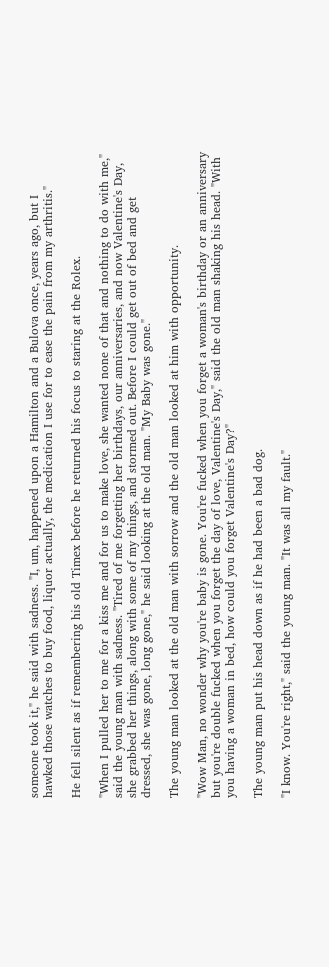someone took it," he said with sadness. "I, um, happened upon a Hamilton and a Bulova once, years ago, but I hawked those watches to buy food, liquor actually, the medication I use for to ease the pain from my arthritis."

He fell silent as if remembering his old Timex before he returned his focus to staring at the Rolex.

"When I pulled her to me for a kiss me and for us to make love, she wanted none of that and nothing to do with me," said the young man with sadness. "Tired of me forgetting her birthdays, our anniversaries, and now Valentine's Day, she grabbed her things, along with some of my things, and stormed out. Before I could get out of bed and get dressed, she was gone, long gone," he said looking at the old man. "My Baby was gone."

The young man looked at the old man with sorrow and the old man looked at him with opportunity.

"Wow Man, no wonder why you're baby is gone. You're fucked when you forget a woman's birthday or an anniversary but you're double fucked when you forget the day of love, Valentine's Day," said the old man shaking his head. "With you having a woman in bed, how could you forget Valentine's Day?"

The young man put his head down as if he had been a bad dog.

"I know. You're right," said the young man. "It was all my fault."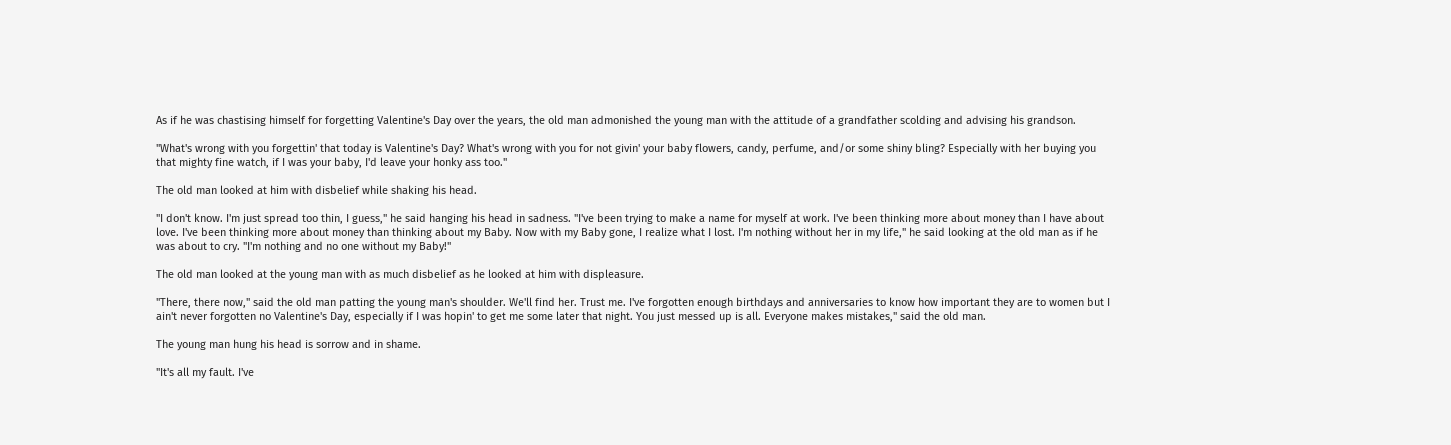As if he was chastising himself for forgetting Valentine's Day over the years, the old man admonished the young man with the attitude of a grandfather scolding and advising his grandson.

"What's wrong with you forgettin' that today is Valentine's Day? What's wrong with you for not givin' your baby flowers, candy, perfume, and/or some shiny bling? Especially with her buying you that mighty fine watch, if I was your baby, I'd leave your honky ass too."

The old man looked at him with disbelief while shaking his head.

"I don't know. I'm just spread too thin, I guess," he said hanging his head in sadness. "I've been trying to make a name for myself at work. I've been thinking more about money than I have about love. I've been thinking more about money than thinking about my Baby. Now with my Baby gone, I realize what I lost. I'm nothing without her in my life," he said looking at the old man as if he was about to cry. "I'm nothing and no one without my Baby!"

The old man looked at the young man with as much disbelief as he looked at him with displeasure.

"There, there now," said the old man patting the young man's shoulder. We'll find her. Trust me. I've forgotten enough birthdays and anniversaries to know how important they are to women but I ain't never forgotten no Valentine's Day, especially if I was hopin' to get me some later that night. You just messed up is all. Everyone makes mistakes," said the old man.

The young man hung his head is sorrow and in shame.

"It's all my fault. I've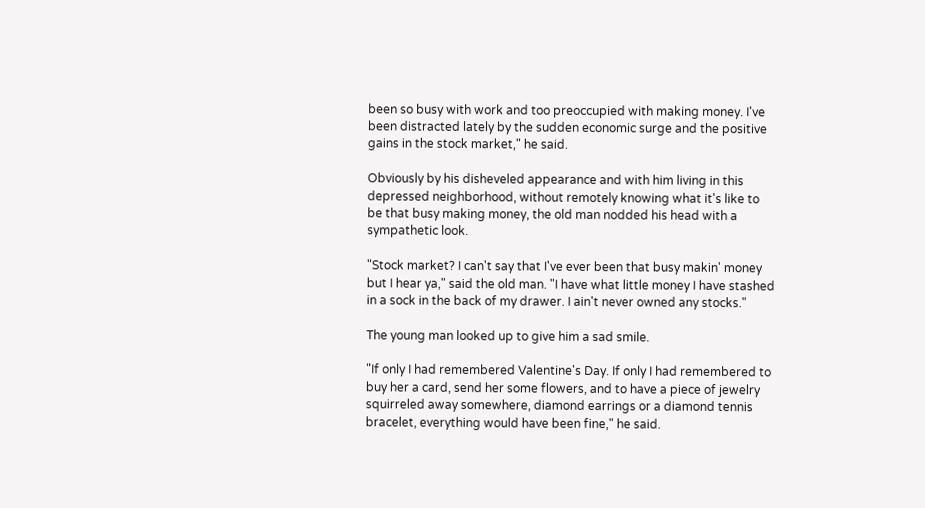been so busy with work and too preoccupied with making money. I've been distracted lately by the sudden economic surge and the positive gains in the stock market," he said.

Obviously by his disheveled appearance and with him living in this depressed neighborhood, without remotely knowing what it's like to be that busy making money, the old man nodded his head with a sympathetic look.

"Stock market? I can't say that I've ever been that busy makin' money but I hear ya," said the old man. "I have what little money I have stashed in a sock in the back of my drawer. I ain't never owned any stocks."

The young man looked up to give him a sad smile.

"If only I had remembered Valentine's Day. If only I had remembered to buy her a card, send her some flowers, and to have a piece of jewelry squirreled away somewhere, diamond earrings or a diamond tennis bracelet, everything would have been fine," he said.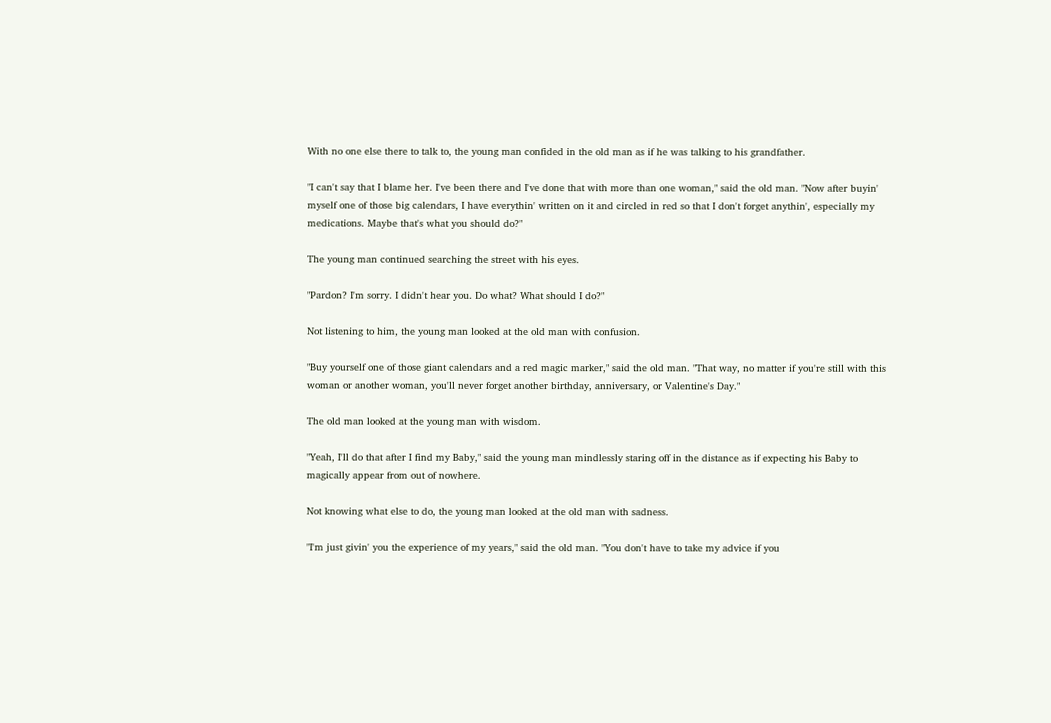With no one else there to talk to, the young man confided in the old man as if he was talking to his grandfather.

"I can't say that I blame her. I've been there and I've done that with more than one woman," said the old man. "Now after buyin' myself one of those big calendars, I have everythin' written on it and circled in red so that I don't forget anythin', especially my medications. Maybe that's what you should do?"

The young man continued searching the street with his eyes.

"Pardon? I'm sorry. I didn't hear you. Do what? What should I do?"

Not listening to him, the young man looked at the old man with confusion.

"Buy yourself one of those giant calendars and a red magic marker," said the old man. "That way, no matter if you're still with this woman or another woman, you'll never forget another birthday, anniversary, or Valentine's Day."

The old man looked at the young man with wisdom.

"Yeah, I'll do that after I find my Baby," said the young man mindlessly staring off in the distance as if expecting his Baby to magically appear from out of nowhere.

Not knowing what else to do, the young man looked at the old man with sadness.

"I'm just givin' you the experience of my years," said the old man. "You don't have to take my advice if you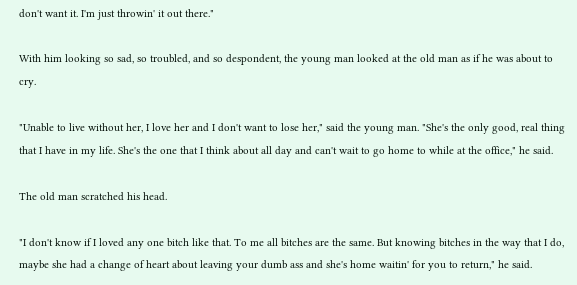don't want it. I'm just throwin' it out there."

With him looking so sad, so troubled, and so despondent, the young man looked at the old man as if he was about to cry.

"Unable to live without her, I love her and I don't want to lose her," said the young man. "She's the only good, real thing that I have in my life. She's the one that I think about all day and can't wait to go home to while at the office," he said.

The old man scratched his head.

"I don't know if I loved any one bitch like that. To me all bitches are the same. But knowing bitches in the way that I do, maybe she had a change of heart about leaving your dumb ass and she's home waitin' for you to return," he said.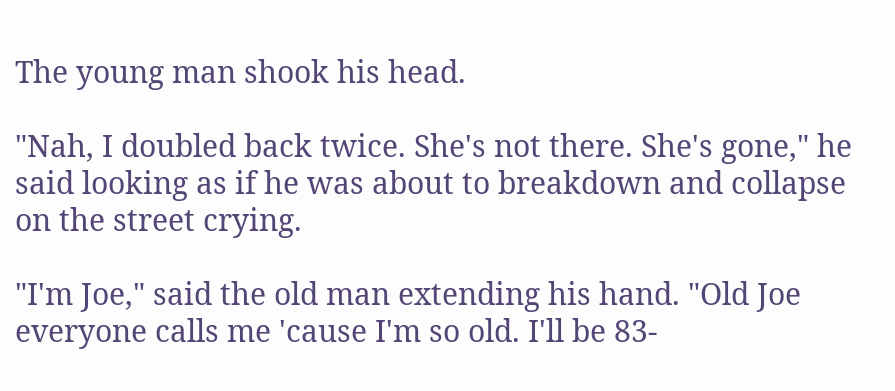The young man shook his head.

"Nah, I doubled back twice. She's not there. She's gone," he said looking as if he was about to breakdown and collapse on the street crying.

"I'm Joe," said the old man extending his hand. "Old Joe everyone calls me 'cause I'm so old. I'll be 83-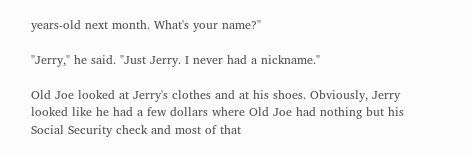years-old next month. What's your name?"

"Jerry," he said. "Just Jerry. I never had a nickname."

Old Joe looked at Jerry's clothes and at his shoes. Obviously, Jerry looked like he had a few dollars where Old Joe had nothing but his Social Security check and most of that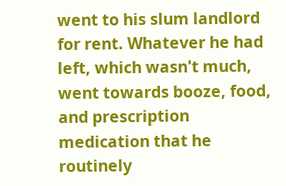went to his slum landlord for rent. Whatever he had left, which wasn't much, went towards booze, food, and prescription medication that he routinely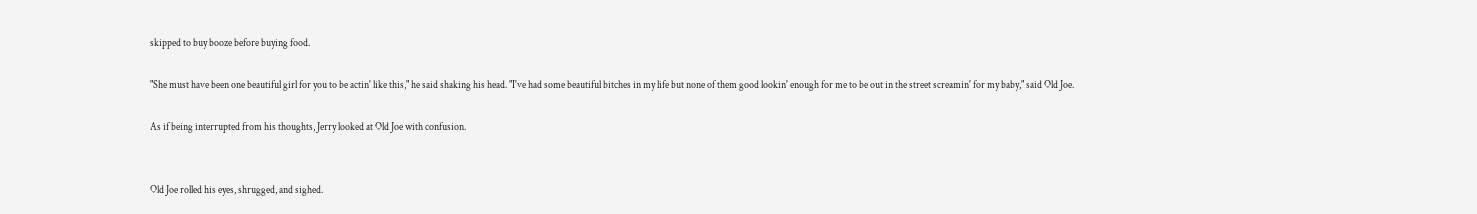skipped to buy booze before buying food.

"She must have been one beautiful girl for you to be actin' like this," he said shaking his head. "I've had some beautiful bitches in my life but none of them good lookin' enough for me to be out in the street screamin' for my baby," said Old Joe.

As if being interrupted from his thoughts, Jerry looked at Old Joe with confusion.


Old Joe rolled his eyes, shrugged, and sighed.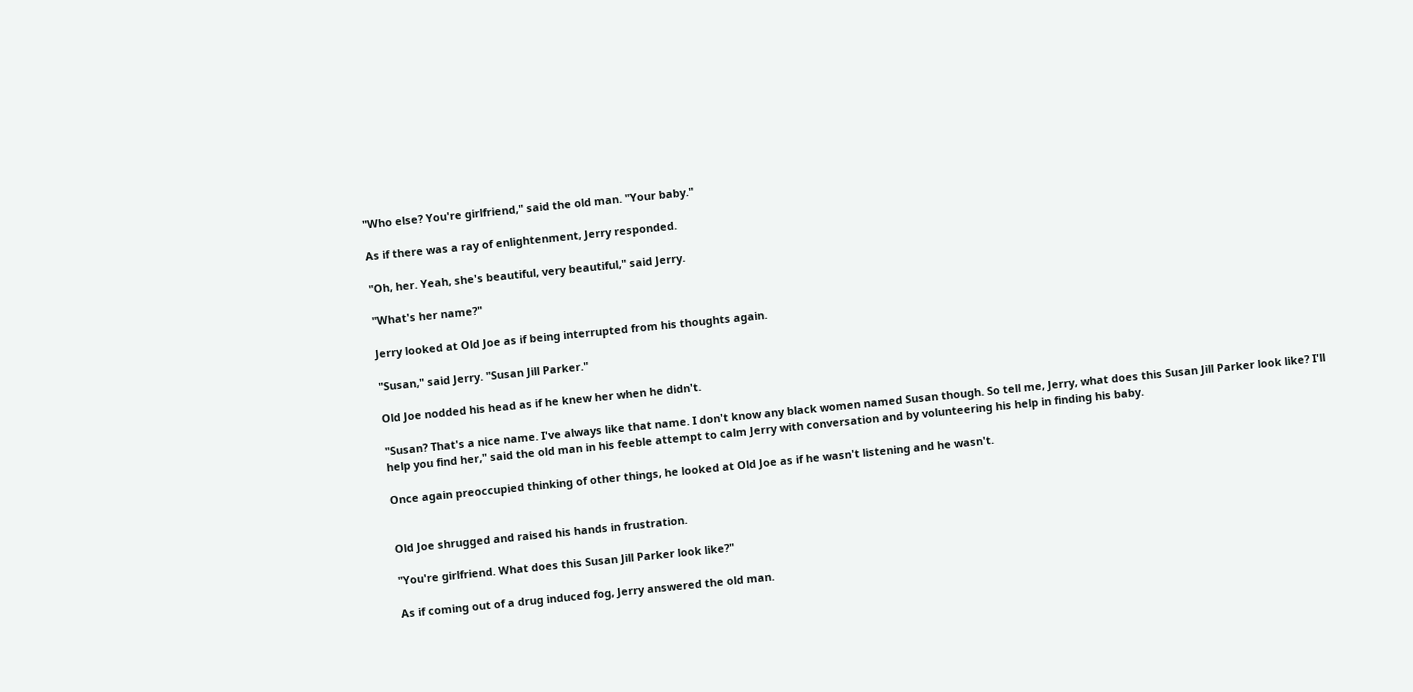"Who else? You're girlfriend," said the old man. "Your baby."

As if there was a ray of enlightenment, Jerry responded.

"Oh, her. Yeah, she's beautiful, very beautiful," said Jerry.

"What's her name?"

Jerry looked at Old Joe as if being interrupted from his thoughts again.

"Susan," said Jerry. "Susan Jill Parker."

Old Joe nodded his head as if he knew her when he didn't.

"Susan? That's a nice name. I've always like that name. I don't know any black women named Susan though. So tell me, Jerry, what does this Susan Jill Parker look like? I'll help you find her," said the old man in his feeble attempt to calm Jerry with conversation and by volunteering his help in finding his baby.

Once again preoccupied thinking of other things, he looked at Old Joe as if he wasn't listening and he wasn't.


Old Joe shrugged and raised his hands in frustration.

"You're girlfriend. What does this Susan Jill Parker look like?"

As if coming out of a drug induced fog, Jerry answered the old man.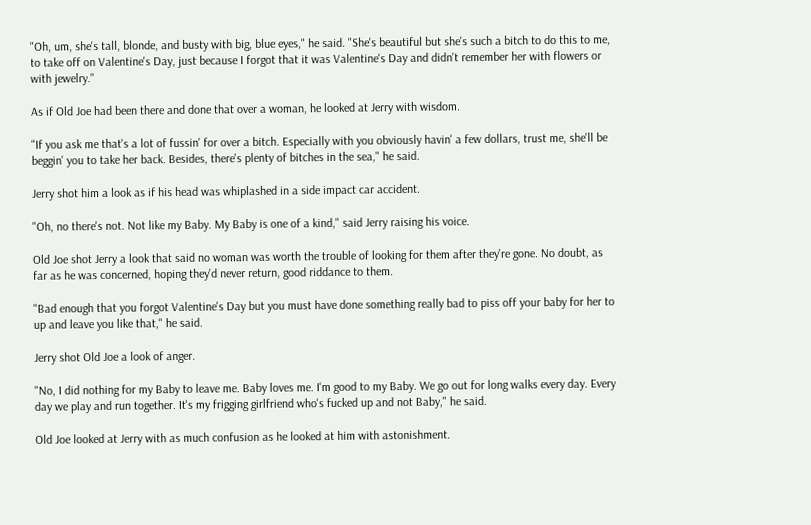"Oh, um, she's tall, blonde, and busty with big, blue eyes," he said. "She's beautiful but she's such a bitch to do this to me, to take off on Valentine's Day, just because I forgot that it was Valentine's Day and didn't remember her with flowers or with jewelry."

As if Old Joe had been there and done that over a woman, he looked at Jerry with wisdom.

"If you ask me that's a lot of fussin' for over a bitch. Especially with you obviously havin' a few dollars, trust me, she'll be beggin' you to take her back. Besides, there's plenty of bitches in the sea," he said.

Jerry shot him a look as if his head was whiplashed in a side impact car accident.

"Oh, no there's not. Not like my Baby. My Baby is one of a kind," said Jerry raising his voice.

Old Joe shot Jerry a look that said no woman was worth the trouble of looking for them after they're gone. No doubt, as far as he was concerned, hoping they'd never return, good riddance to them.

"Bad enough that you forgot Valentine's Day but you must have done something really bad to piss off your baby for her to up and leave you like that," he said.

Jerry shot Old Joe a look of anger.

"No, I did nothing for my Baby to leave me. Baby loves me. I'm good to my Baby. We go out for long walks every day. Every day we play and run together. It's my frigging girlfriend who's fucked up and not Baby," he said.

Old Joe looked at Jerry with as much confusion as he looked at him with astonishment.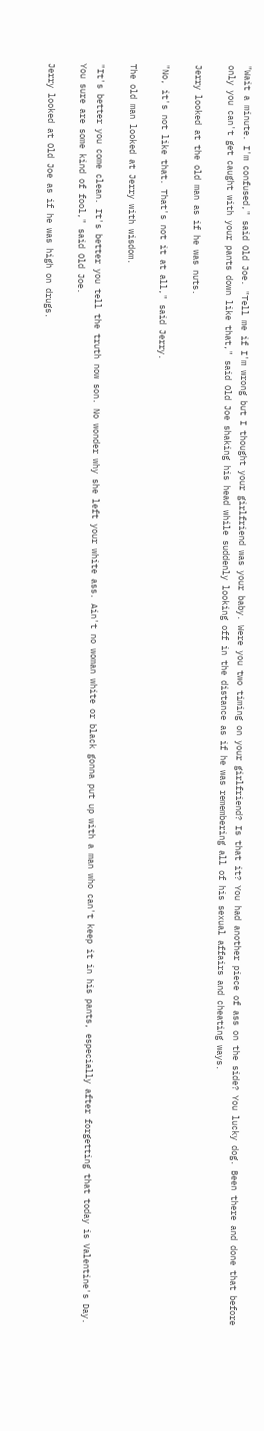"Wait a minute. I'm confused," said Old Joe. "Tell me if I'm wrong but I thought your girlfriend was your baby. Were you two timing on your girlfriend? Is that it? You had another piece of ass on the side? You lucky dog. Been there and done that before only you can't get caught with your pants down like that," said Old Joe shaking his head while suddenly looking off in the distance as if he was remembering all of his sexual affairs and cheating ways.

Jerry looked at the old man as if he was nuts.

"No, it's not like that. That's not it at all," said Jerry.

The old man looked at Jerry with wisdom.

"It's better you come clean. It's better you tell the truth now son. No wonder why she left your white ass. Ain't no woman white or black gonna put up with a man who can't keep it in his pants, especially after forgetting that today is Valentine's Day. You sure are some kind of fool," said Old Joe.

Jerry looked at Old Joe as if he was high on drugs.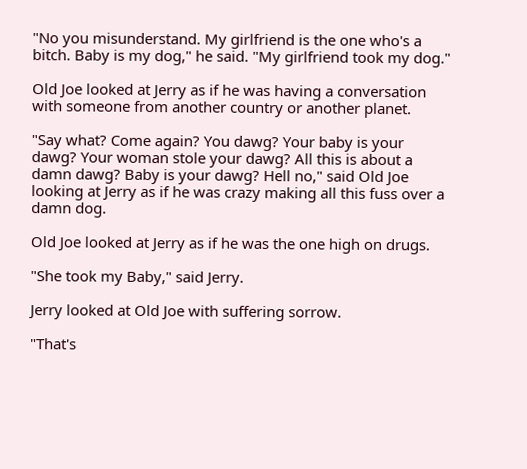"No you misunderstand. My girlfriend is the one who's a bitch. Baby is my dog," he said. "My girlfriend took my dog."

Old Joe looked at Jerry as if he was having a conversation with someone from another country or another planet.

"Say what? Come again? You dawg? Your baby is your dawg? Your woman stole your dawg? All this is about a damn dawg? Baby is your dawg? Hell no," said Old Joe looking at Jerry as if he was crazy making all this fuss over a damn dog.

Old Joe looked at Jerry as if he was the one high on drugs.

"She took my Baby," said Jerry.

Jerry looked at Old Joe with suffering sorrow.

"That's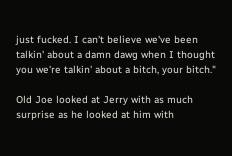just fucked. I can't believe we've been talkin' about a damn dawg when I thought you we're talkin' about a bitch, your bitch."

Old Joe looked at Jerry with as much surprise as he looked at him with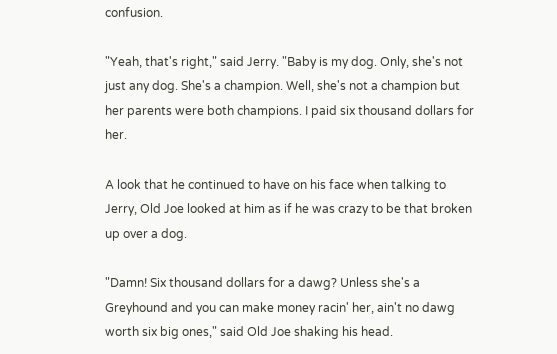confusion.

"Yeah, that's right," said Jerry. "Baby is my dog. Only, she's not just any dog. She's a champion. Well, she's not a champion but her parents were both champions. I paid six thousand dollars for her.

A look that he continued to have on his face when talking to Jerry, Old Joe looked at him as if he was crazy to be that broken up over a dog.

"Damn! Six thousand dollars for a dawg? Unless she's a Greyhound and you can make money racin' her, ain't no dawg worth six big ones," said Old Joe shaking his head.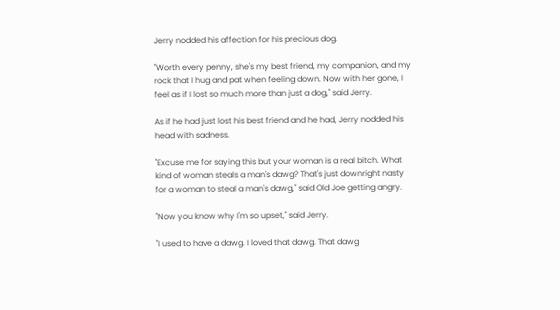Jerry nodded his affection for his precious dog.

"Worth every penny, she's my best friend, my companion, and my rock that I hug and pat when feeling down. Now with her gone, I feel as if I lost so much more than just a dog," said Jerry.

As if he had just lost his best friend and he had, Jerry nodded his head with sadness.

"Excuse me for saying this but your woman is a real bitch. What kind of woman steals a man's dawg? That's just downright nasty for a woman to steal a man's dawg," said Old Joe getting angry.

"Now you know why I'm so upset," said Jerry.

"I used to have a dawg. I loved that dawg. That dawg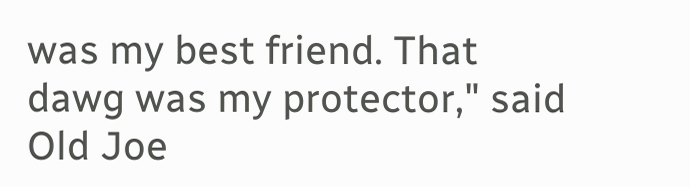was my best friend. That dawg was my protector," said Old Joe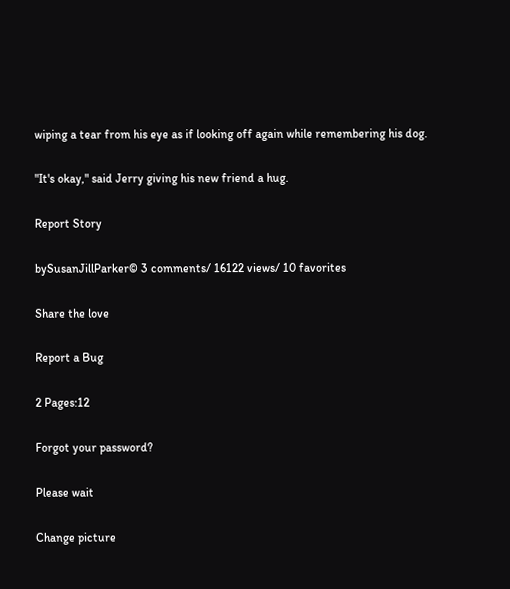wiping a tear from his eye as if looking off again while remembering his dog.

"It's okay," said Jerry giving his new friend a hug.

Report Story

bySusanJillParker© 3 comments/ 16122 views/ 10 favorites

Share the love

Report a Bug

2 Pages:12

Forgot your password?

Please wait

Change picture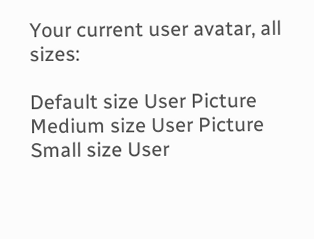Your current user avatar, all sizes:

Default size User Picture  Medium size User Picture  Small size User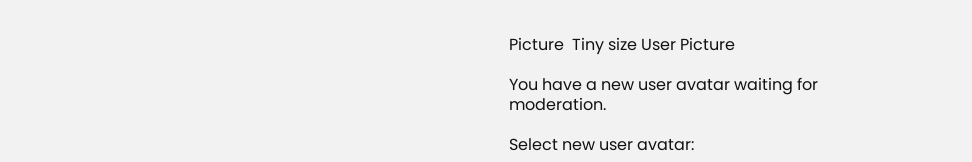Picture  Tiny size User Picture

You have a new user avatar waiting for moderation.

Select new user avatar: